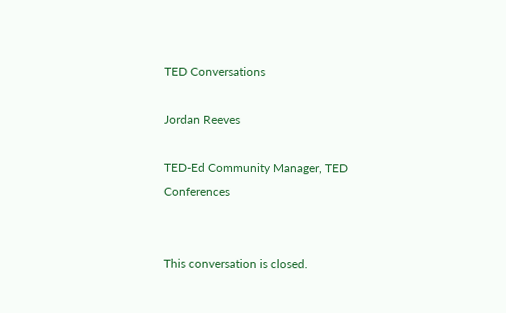TED Conversations

Jordan Reeves

TED-Ed Community Manager, TED Conferences


This conversation is closed.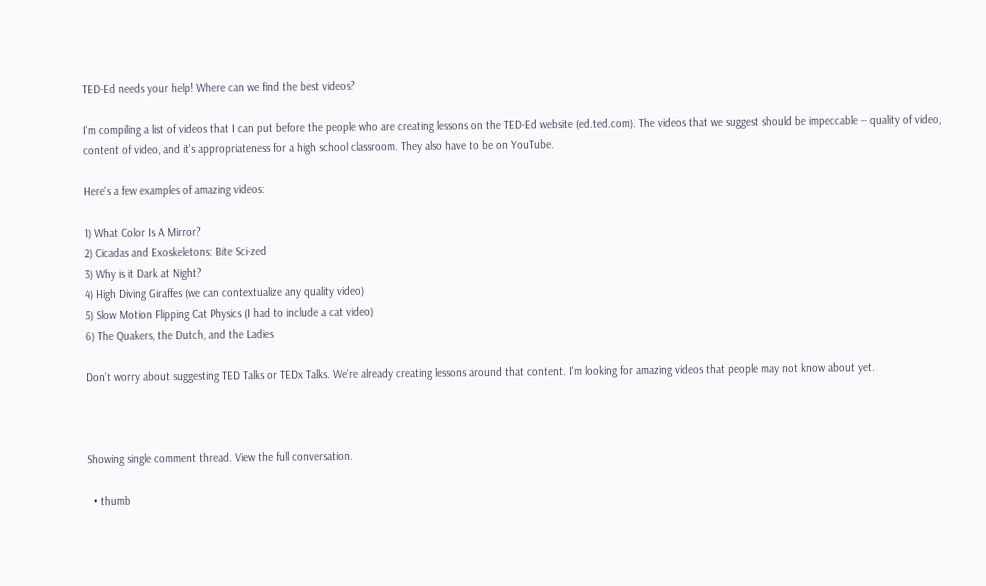TED-Ed needs your help! Where can we find the best videos?

I'm compiling a list of videos that I can put before the people who are creating lessons on the TED-Ed website (ed.ted.com). The videos that we suggest should be impeccable -- quality of video, content of video, and it's appropriateness for a high school classroom. They also have to be on YouTube.

Here's a few examples of amazing videos:

1) What Color Is A Mirror?
2) Cicadas and Exoskeletons: Bite Sci-zed
3) Why is it Dark at Night?
4) High Diving Giraffes (we can contextualize any quality video)
5) Slow Motion Flipping Cat Physics (I had to include a cat video)
6) The Quakers, the Dutch, and the Ladies

Don't worry about suggesting TED Talks or TEDx Talks. We're already creating lessons around that content. I'm looking for amazing videos that people may not know about yet.



Showing single comment thread. View the full conversation.

  • thumb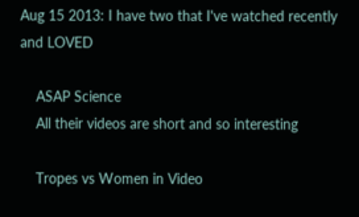Aug 15 2013: I have two that I've watched recently and LOVED

    ASAP Science
    All their videos are short and so interesting

    Tropes vs Women in Video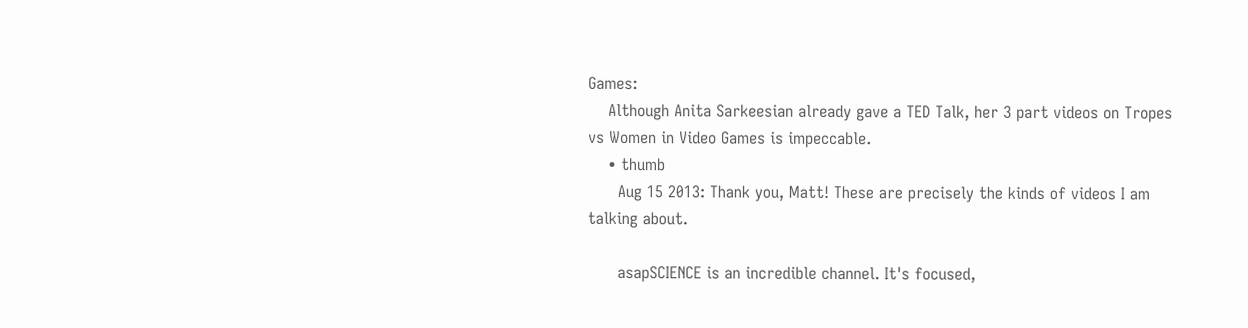Games:
    Although Anita Sarkeesian already gave a TED Talk, her 3 part videos on Tropes vs Women in Video Games is impeccable.
    • thumb
      Aug 15 2013: Thank you, Matt! These are precisely the kinds of videos I am talking about.

      asapSCIENCE is an incredible channel. It's focused,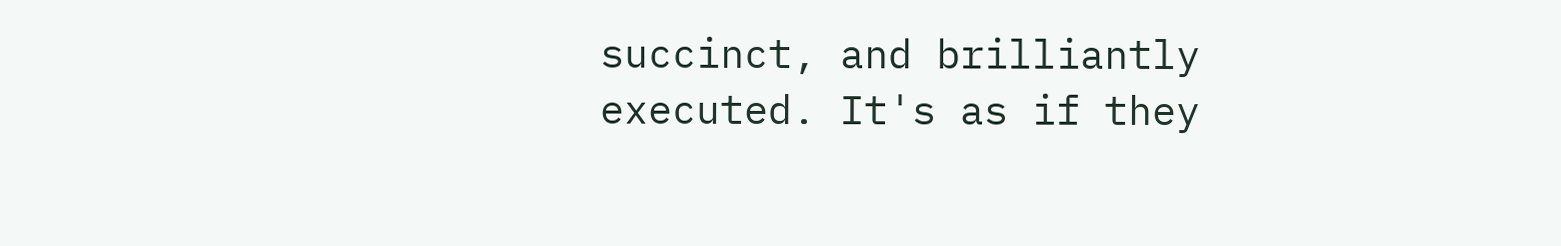succinct, and brilliantly executed. It's as if they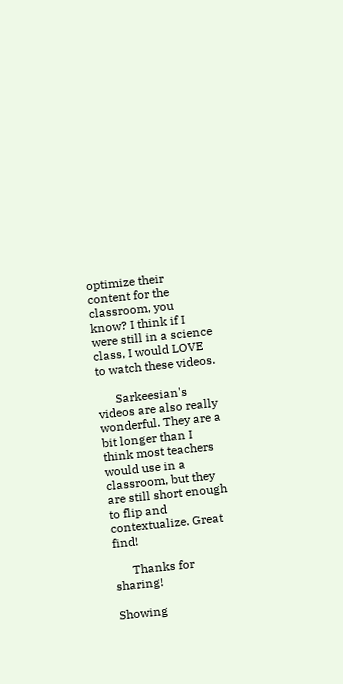optimize their content for the classroom, you know? I think if I were still in a science class, I would LOVE to watch these videos.

      Sarkeesian's videos are also really wonderful. They are a bit longer than I think most teachers would use in a classroom, but they are still short enough to flip and contextualize. Great find!

      Thanks for sharing!

Showing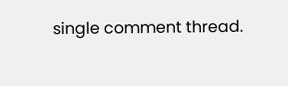single comment thread.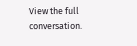View the full conversation.